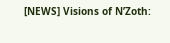[NEWS] Visions of N’Zoth: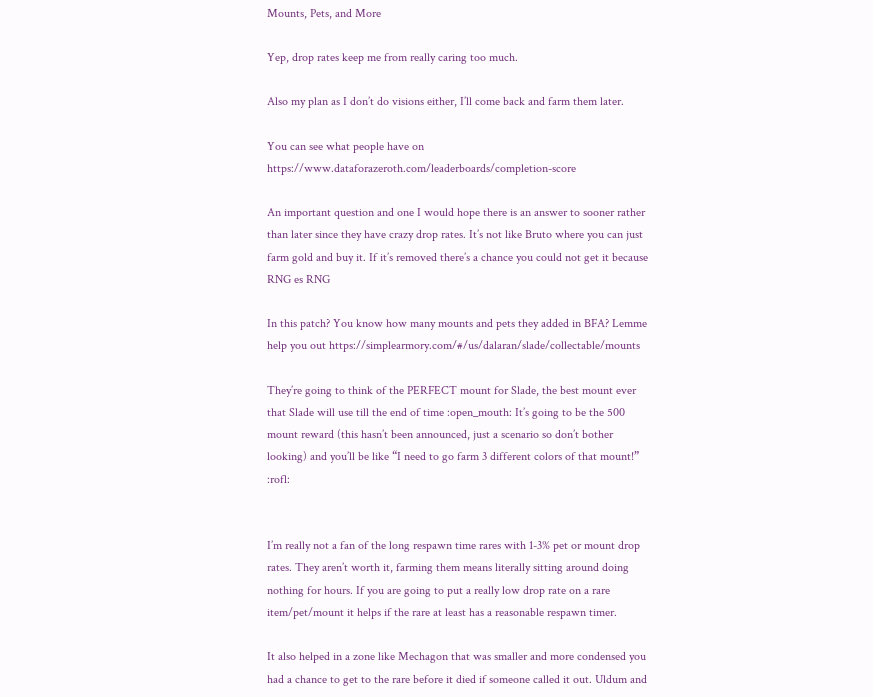Mounts, Pets, and More

Yep, drop rates keep me from really caring too much.

Also my plan as I don’t do visions either, I’ll come back and farm them later.

You can see what people have on https://www.dataforazeroth.com/leaderboards/completion-score

An important question and one I would hope there is an answer to sooner rather than later since they have crazy drop rates. It’s not like Bruto where you can just farm gold and buy it. If it’s removed there’s a chance you could not get it because RNG es RNG

In this patch? You know how many mounts and pets they added in BFA? Lemme help you out https://simplearmory.com/#/us/dalaran/slade/collectable/mounts

They’re going to think of the PERFECT mount for Slade, the best mount ever that Slade will use till the end of time :open_mouth: It’s going to be the 500 mount reward (this hasn’t been announced, just a scenario so don’t bother looking) and you’ll be like “I need to go farm 3 different colors of that mount!” :rofl:


I’m really not a fan of the long respawn time rares with 1-3% pet or mount drop rates. They aren’t worth it, farming them means literally sitting around doing nothing for hours. If you are going to put a really low drop rate on a rare item/pet/mount it helps if the rare at least has a reasonable respawn timer.

It also helped in a zone like Mechagon that was smaller and more condensed you had a chance to get to the rare before it died if someone called it out. Uldum and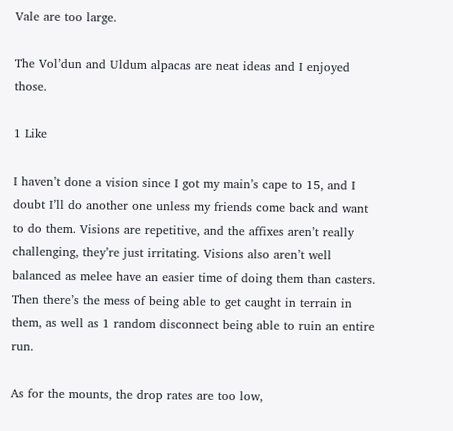Vale are too large.

The Vol’dun and Uldum alpacas are neat ideas and I enjoyed those.

1 Like

I haven’t done a vision since I got my main’s cape to 15, and I doubt I’ll do another one unless my friends come back and want to do them. Visions are repetitive, and the affixes aren’t really challenging, they’re just irritating. Visions also aren’t well balanced as melee have an easier time of doing them than casters. Then there’s the mess of being able to get caught in terrain in them, as well as 1 random disconnect being able to ruin an entire run.

As for the mounts, the drop rates are too low,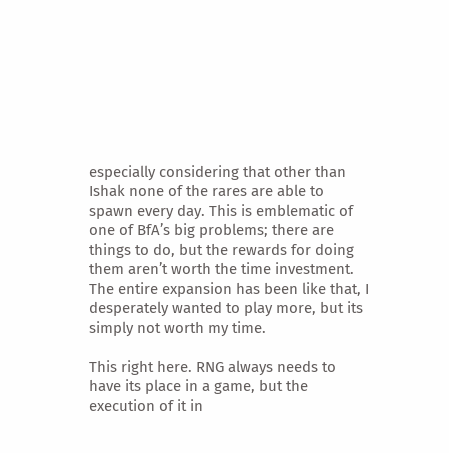especially considering that other than Ishak none of the rares are able to spawn every day. This is emblematic of one of BfA’s big problems; there are things to do, but the rewards for doing them aren’t worth the time investment. The entire expansion has been like that, I desperately wanted to play more, but its simply not worth my time.

This right here. RNG always needs to have its place in a game, but the execution of it in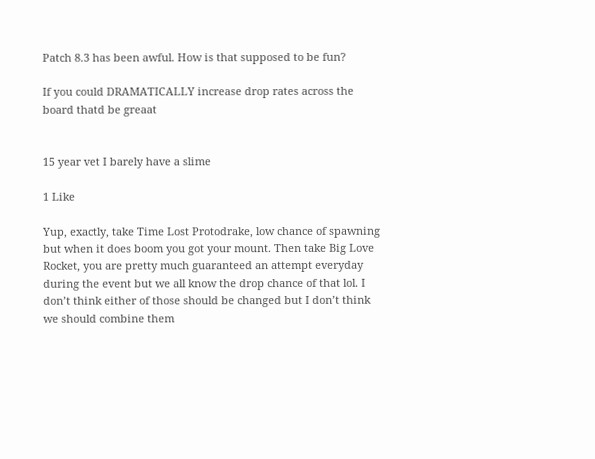Patch 8.3 has been awful. How is that supposed to be fun?

If you could DRAMATICALLY increase drop rates across the board thatd be greaat


15 year vet I barely have a slime

1 Like

Yup, exactly, take Time Lost Protodrake, low chance of spawning but when it does boom you got your mount. Then take Big Love Rocket, you are pretty much guaranteed an attempt everyday during the event but we all know the drop chance of that lol. I don’t think either of those should be changed but I don’t think we should combine them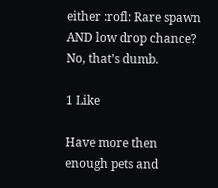either :rofl: Rare spawn AND low drop chance? No, that’s dumb.

1 Like

Have more then enough pets and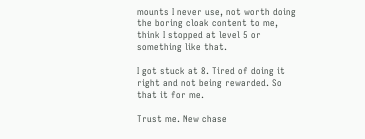mounts I never use, not worth doing the boring cloak content to me, think I stopped at level 5 or something like that.

I got stuck at 8. Tired of doing it right and not being rewarded. So that it for me.

Trust me. New chase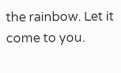the rainbow. Let it come to you.